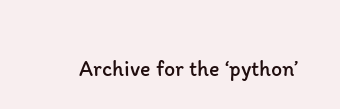Archive for the ‘python’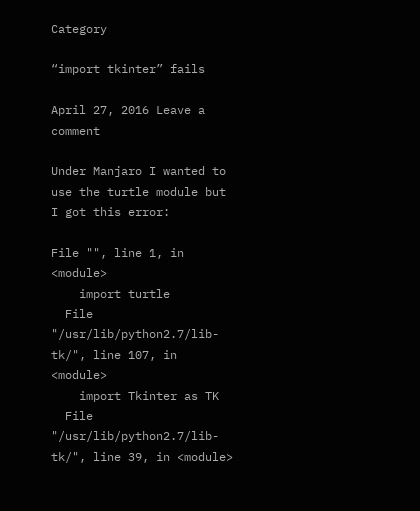Category

“import tkinter” fails

April 27, 2016 Leave a comment

Under Manjaro I wanted to use the turtle module but I got this error:

File "", line 1, in <module>
    import turtle
  File "/usr/lib/python2.7/lib-tk/", line 107, in <module>
    import Tkinter as TK
  File "/usr/lib/python2.7/lib-tk/", line 39, in <module>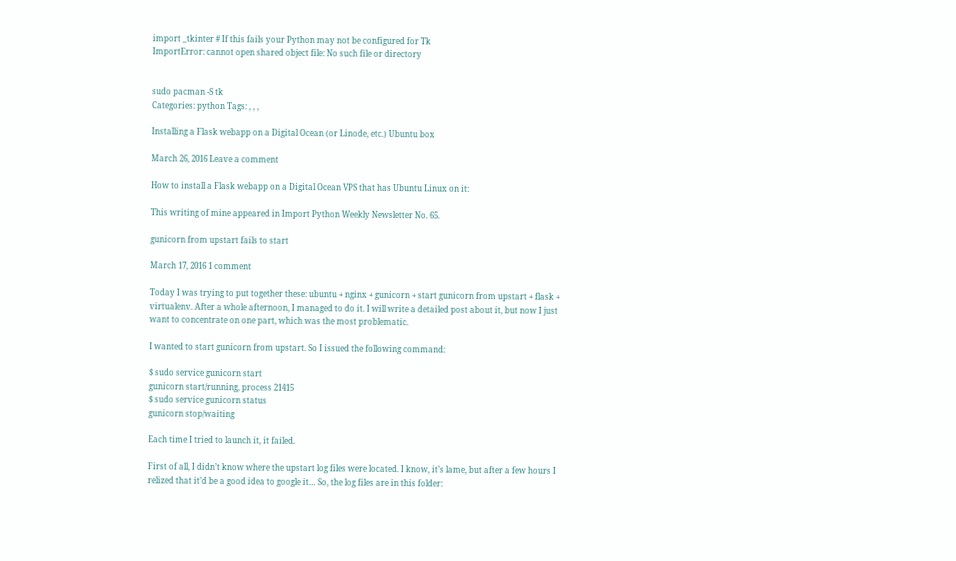import _tkinter # If this fails your Python may not be configured for Tk
ImportError: cannot open shared object file: No such file or directory


sudo pacman -S tk
Categories: python Tags: , , ,

Installing a Flask webapp on a Digital Ocean (or Linode, etc.) Ubuntu box

March 26, 2016 Leave a comment

How to install a Flask webapp on a Digital Ocean VPS that has Ubuntu Linux on it:

This writing of mine appeared in Import Python Weekly Newsletter No. 65.

gunicorn from upstart fails to start

March 17, 2016 1 comment

Today I was trying to put together these: ubuntu + nginx + gunicorn + start gunicorn from upstart + flask + virtualenv. After a whole afternoon, I managed to do it. I will write a detailed post about it, but now I just want to concentrate on one part, which was the most problematic.

I wanted to start gunicorn from upstart. So I issued the following command:

$ sudo service gunicorn start
gunicorn start/running, process 21415
$ sudo service gunicorn status
gunicorn stop/waiting

Each time I tried to launch it, it failed.

First of all, I didn’t know where the upstart log files were located. I know, it’s lame, but after a few hours I relized that it’d be a good idea to google it… So, the log files are in this folder: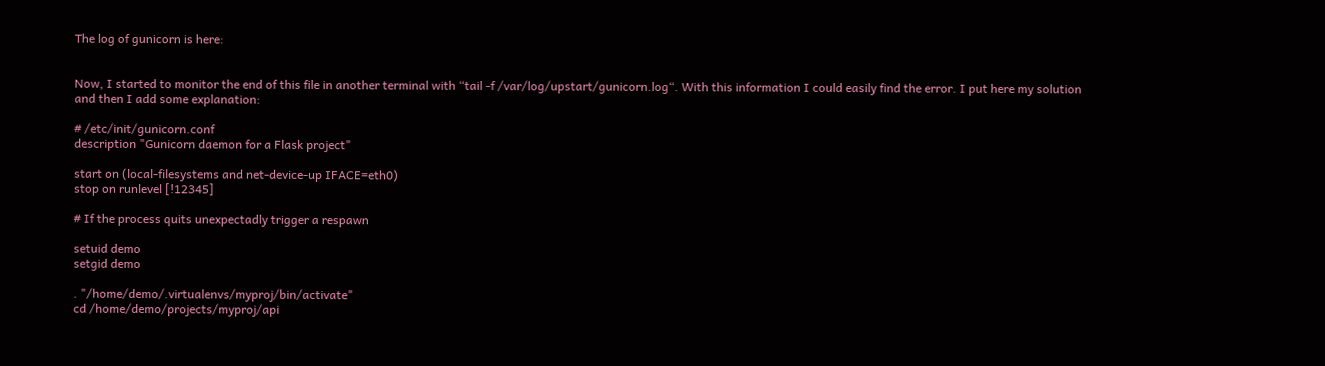The log of gunicorn is here:


Now, I started to monitor the end of this file in another terminal with “tail -f /var/log/upstart/gunicorn.log“. With this information I could easily find the error. I put here my solution and then I add some explanation:

# /etc/init/gunicorn.conf
description "Gunicorn daemon for a Flask project"

start on (local-filesystems and net-device-up IFACE=eth0)
stop on runlevel [!12345]

# If the process quits unexpectadly trigger a respawn

setuid demo
setgid demo

. "/home/demo/.virtualenvs/myproj/bin/activate"
cd /home/demo/projects/myproj/api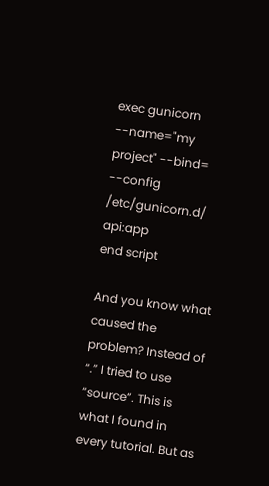exec gunicorn --name="my project" --bind= --config /etc/gunicorn.d/ api:app
end script

And you know what caused the problem? Instead of “.” I tried to use “source”. This is what I found in every tutorial. But as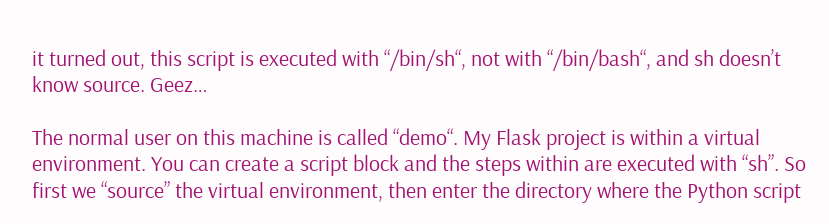it turned out, this script is executed with “/bin/sh“, not with “/bin/bash“, and sh doesn’t know source. Geez…

The normal user on this machine is called “demo“. My Flask project is within a virtual environment. You can create a script block and the steps within are executed with “sh”. So first we “source” the virtual environment, then enter the directory where the Python script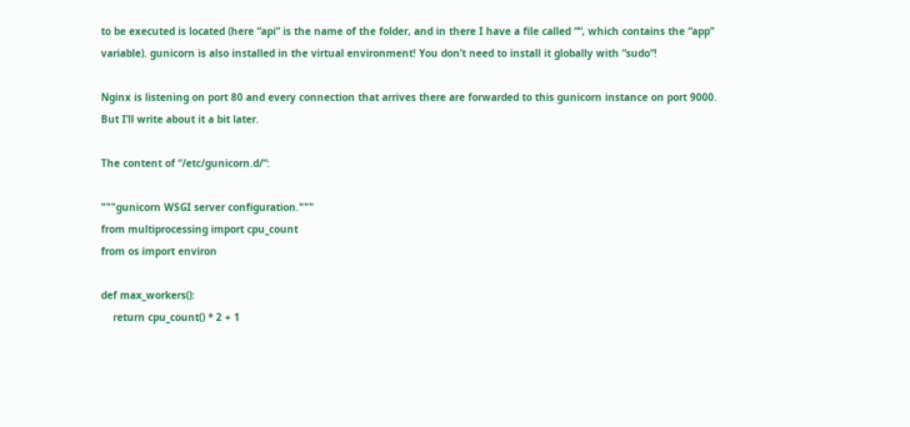to be executed is located (here “api” is the name of the folder, and in there I have a file called ““, which contains the “app” variable). gunicorn is also installed in the virtual environment! You don’t need to install it globally with “sudo“!

Nginx is listening on port 80 and every connection that arrives there are forwarded to this gunicorn instance on port 9000. But I’ll write about it a bit later.

The content of “/etc/gunicorn.d/“:

"""gunicorn WSGI server configuration."""
from multiprocessing import cpu_count
from os import environ

def max_workers():
    return cpu_count() * 2 + 1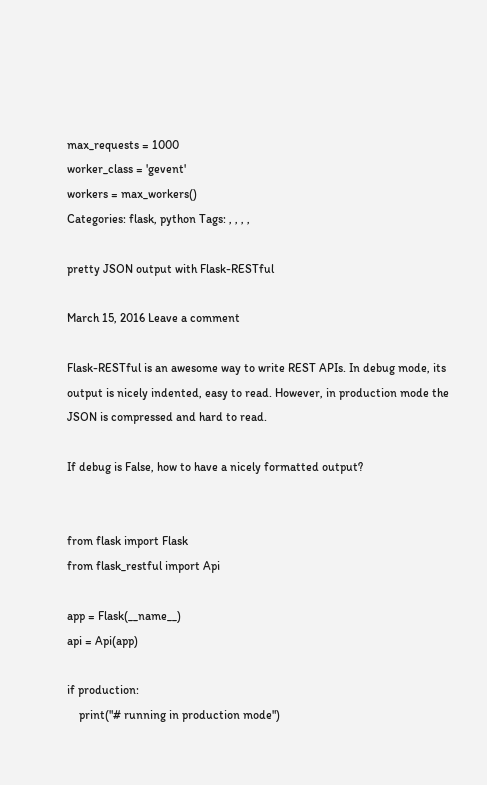max_requests = 1000
worker_class = 'gevent'
workers = max_workers()
Categories: flask, python Tags: , , , ,

pretty JSON output with Flask-RESTful

March 15, 2016 Leave a comment

Flask-RESTful is an awesome way to write REST APIs. In debug mode, its output is nicely indented, easy to read. However, in production mode the JSON is compressed and hard to read.

If debug is False, how to have a nicely formatted output?


from flask import Flask
from flask_restful import Api

app = Flask(__name__)
api = Api(app)

if production:
    print("# running in production mode")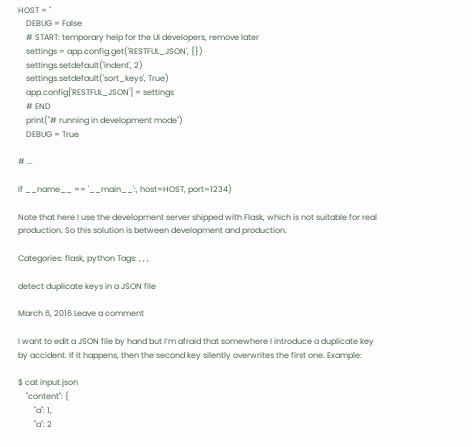HOST = ''
    DEBUG = False
    # START: temporary help for the UI developers, remove later
    settings = app.config.get('RESTFUL_JSON', {})
    settings.setdefault('indent', 2)
    settings.setdefault('sort_keys', True)
    app.config['RESTFUL_JSON'] = settings
    # END
    print("# running in development mode")
    DEBUG = True

# ...

if __name__ == '__main__':, host=HOST, port=1234)

Note that here I use the development server shipped with Flask, which is not suitable for real production. So this solution is between development and production.

Categories: flask, python Tags: , , ,

detect duplicate keys in a JSON file

March 6, 2016 Leave a comment

I want to edit a JSON file by hand but I’m afraid that somewhere I introduce a duplicate key by accident. If it happens, then the second key silently overwrites the first one. Example:

$ cat input.json
    "content": {
        "a": 1,
        "a": 2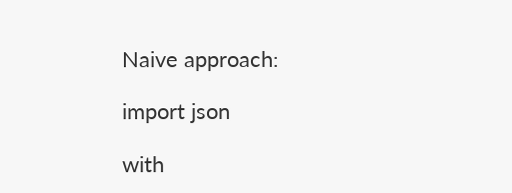Naive approach:

import json

with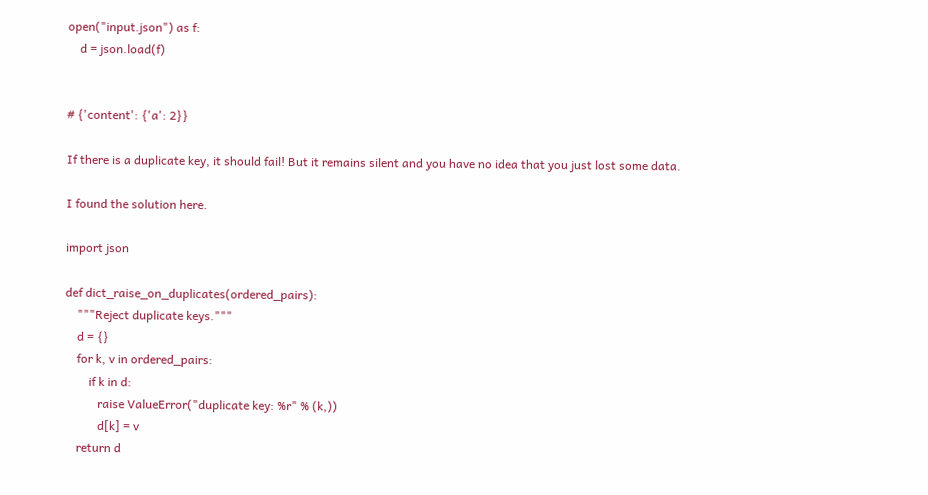open("input.json") as f:
    d = json.load(f)


# {'content': {'a': 2}}

If there is a duplicate key, it should fail! But it remains silent and you have no idea that you just lost some data.

I found the solution here.

import json

def dict_raise_on_duplicates(ordered_pairs):
    """Reject duplicate keys."""
    d = {}
    for k, v in ordered_pairs:
        if k in d:
           raise ValueError("duplicate key: %r" % (k,))
           d[k] = v
    return d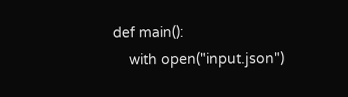def main():
    with open("input.json")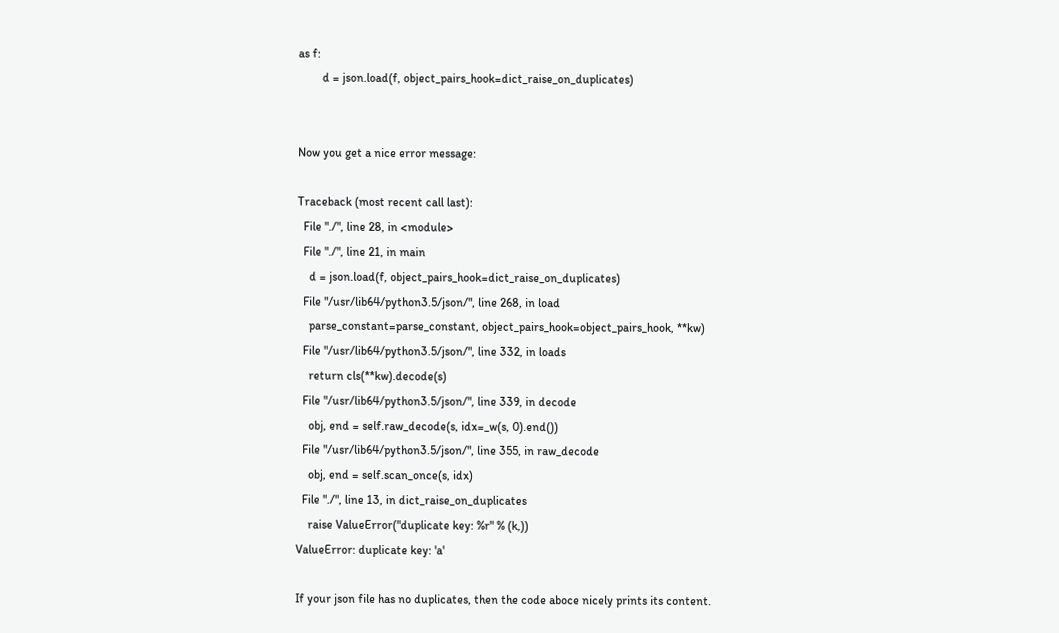as f:
        d = json.load(f, object_pairs_hook=dict_raise_on_duplicates)


Now you get a nice error message:

Traceback (most recent call last):
  File "./", line 28, in <module>
  File "./", line 21, in main
    d = json.load(f, object_pairs_hook=dict_raise_on_duplicates)
  File "/usr/lib64/python3.5/json/", line 268, in load
    parse_constant=parse_constant, object_pairs_hook=object_pairs_hook, **kw)
  File "/usr/lib64/python3.5/json/", line 332, in loads
    return cls(**kw).decode(s)
  File "/usr/lib64/python3.5/json/", line 339, in decode
    obj, end = self.raw_decode(s, idx=_w(s, 0).end())
  File "/usr/lib64/python3.5/json/", line 355, in raw_decode
    obj, end = self.scan_once(s, idx)
  File "./", line 13, in dict_raise_on_duplicates
    raise ValueError("duplicate key: %r" % (k,))
ValueError: duplicate key: 'a'

If your json file has no duplicates, then the code aboce nicely prints its content.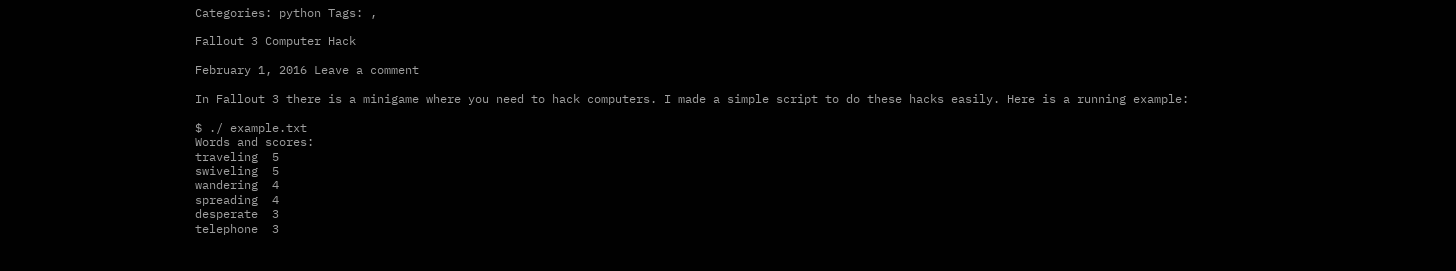Categories: python Tags: ,

Fallout 3 Computer Hack

February 1, 2016 Leave a comment

In Fallout 3 there is a minigame where you need to hack computers. I made a simple script to do these hacks easily. Here is a running example:

$ ./ example.txt
Words and scores:
traveling  5
swiveling  5
wandering  4
spreading  4
desperate  3
telephone  3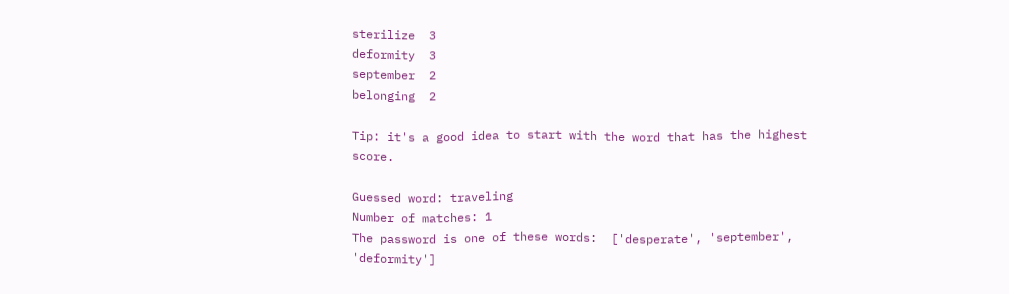sterilize  3
deformity  3
september  2
belonging  2

Tip: it's a good idea to start with the word that has the highest score.

Guessed word: traveling
Number of matches: 1
The password is one of these words:  ['desperate', 'september', 'deformity']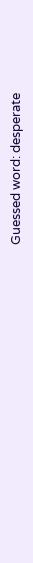Guessed word: desperate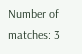Number of matches: 3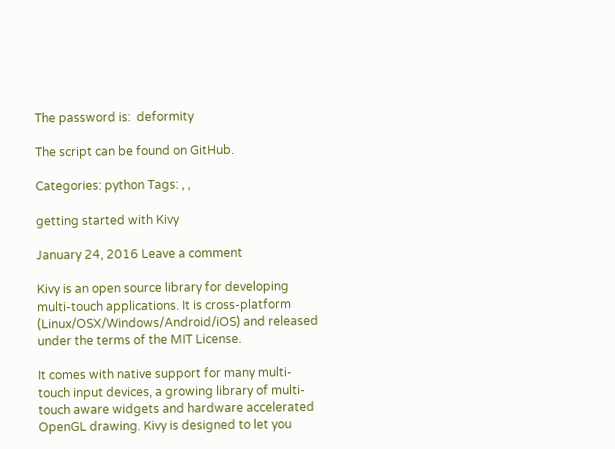The password is:  deformity

The script can be found on GitHub.

Categories: python Tags: , ,

getting started with Kivy

January 24, 2016 Leave a comment

Kivy is an open source library for developing multi-touch applications. It is cross-platform (Linux/OSX/Windows/Android/iOS) and released under the terms of the MIT License.

It comes with native support for many multi-touch input devices, a growing library of multi-touch aware widgets and hardware accelerated OpenGL drawing. Kivy is designed to let you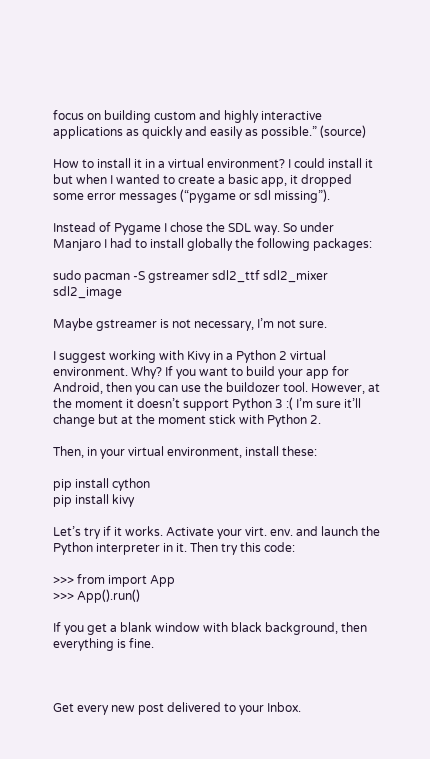focus on building custom and highly interactive applications as quickly and easily as possible.” (source)

How to install it in a virtual environment? I could install it but when I wanted to create a basic app, it dropped some error messages (“pygame or sdl missing”).

Instead of Pygame I chose the SDL way. So under Manjaro I had to install globally the following packages:

sudo pacman -S gstreamer sdl2_ttf sdl2_mixer sdl2_image

Maybe gstreamer is not necessary, I’m not sure.

I suggest working with Kivy in a Python 2 virtual environment. Why? If you want to build your app for Android, then you can use the buildozer tool. However, at the moment it doesn’t support Python 3 :( I’m sure it’ll change but at the moment stick with Python 2.

Then, in your virtual environment, install these:

pip install cython
pip install kivy

Let’s try if it works. Activate your virt. env. and launch the Python interpreter in it. Then try this code:

>>> from import App
>>> App().run()

If you get a blank window with black background, then everything is fine.



Get every new post delivered to your Inbox.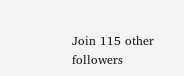Join 115 other followers